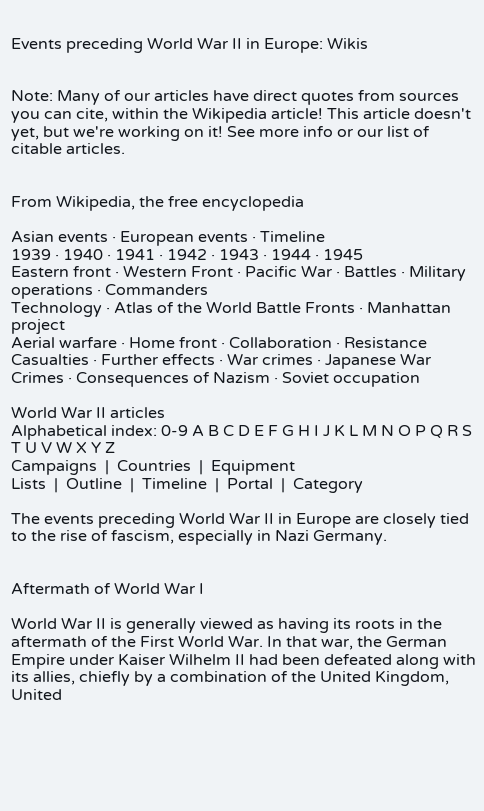Events preceding World War II in Europe: Wikis


Note: Many of our articles have direct quotes from sources you can cite, within the Wikipedia article! This article doesn't yet, but we're working on it! See more info or our list of citable articles.


From Wikipedia, the free encyclopedia

Asian events · European events · Timeline
1939 · 1940 · 1941 · 1942 · 1943 · 1944 · 1945
Eastern front · Western Front · Pacific War · Battles · Military operations · Commanders
Technology · Atlas of the World Battle Fronts · Manhattan project
Aerial warfare · Home front · Collaboration · Resistance
Casualties · Further effects · War crimes · Japanese War Crimes · Consequences of Nazism · Soviet occupation

World War II articles
Alphabetical index: 0-9 A B C D E F G H I J K L M N O P Q R S T U V W X Y Z
Campaigns  |  Countries  |  Equipment
Lists  |  Outline  |  Timeline  |  Portal  |  Category

The events preceding World War II in Europe are closely tied to the rise of fascism, especially in Nazi Germany.


Aftermath of World War I

World War II is generally viewed as having its roots in the aftermath of the First World War. In that war, the German Empire under Kaiser Wilhelm II had been defeated along with its allies, chiefly by a combination of the United Kingdom, United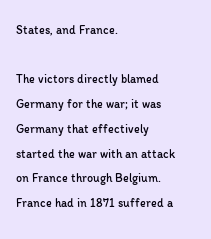States, and France.

The victors directly blamed Germany for the war; it was Germany that effectively started the war with an attack on France through Belgium. France had in 1871 suffered a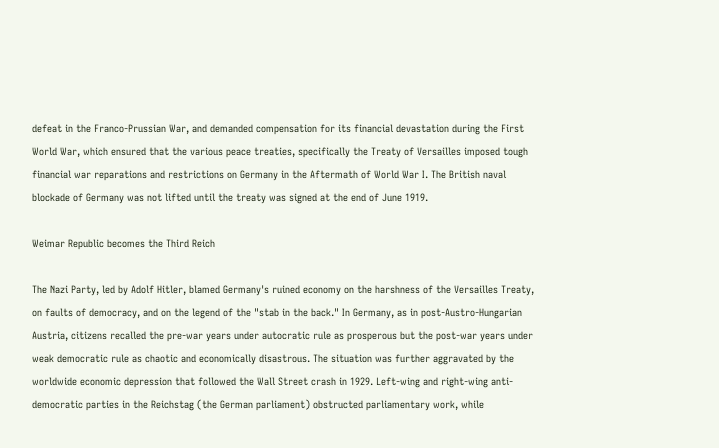defeat in the Franco-Prussian War, and demanded compensation for its financial devastation during the First World War, which ensured that the various peace treaties, specifically the Treaty of Versailles imposed tough financial war reparations and restrictions on Germany in the Aftermath of World War I. The British naval blockade of Germany was not lifted until the treaty was signed at the end of June 1919.

Weimar Republic becomes the Third Reich

The Nazi Party, led by Adolf Hitler, blamed Germany's ruined economy on the harshness of the Versailles Treaty, on faults of democracy, and on the legend of the "stab in the back." In Germany, as in post-Austro-Hungarian Austria, citizens recalled the pre-war years under autocratic rule as prosperous but the post-war years under weak democratic rule as chaotic and economically disastrous. The situation was further aggravated by the worldwide economic depression that followed the Wall Street crash in 1929. Left-wing and right-wing anti-democratic parties in the Reichstag (the German parliament) obstructed parliamentary work, while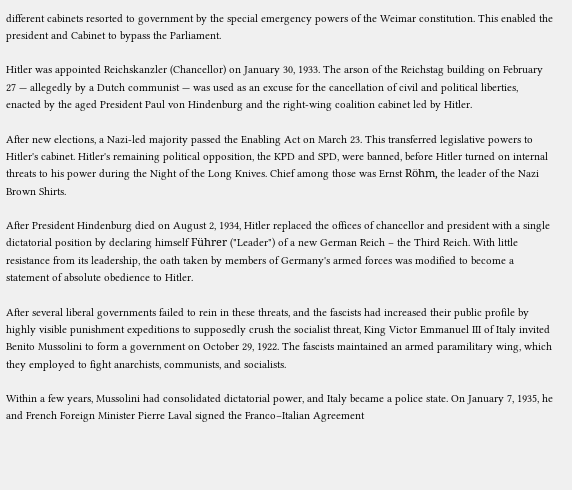different cabinets resorted to government by the special emergency powers of the Weimar constitution. This enabled the president and Cabinet to bypass the Parliament.

Hitler was appointed Reichskanzler (Chancellor) on January 30, 1933. The arson of the Reichstag building on February 27 — allegedly by a Dutch communist — was used as an excuse for the cancellation of civil and political liberties, enacted by the aged President Paul von Hindenburg and the right-wing coalition cabinet led by Hitler.

After new elections, a Nazi-led majority passed the Enabling Act on March 23. This transferred legislative powers to Hitler's cabinet. Hitler's remaining political opposition, the KPD and SPD, were banned, before Hitler turned on internal threats to his power during the Night of the Long Knives. Chief among those was Ernst Röhm, the leader of the Nazi Brown Shirts.

After President Hindenburg died on August 2, 1934, Hitler replaced the offices of chancellor and president with a single dictatorial position by declaring himself Führer ("Leader") of a new German Reich – the Third Reich. With little resistance from its leadership, the oath taken by members of Germany's armed forces was modified to become a statement of absolute obedience to Hitler.

After several liberal governments failed to rein in these threats, and the fascists had increased their public profile by highly visible punishment expeditions to supposedly crush the socialist threat, King Victor Emmanuel III of Italy invited Benito Mussolini to form a government on October 29, 1922. The fascists maintained an armed paramilitary wing, which they employed to fight anarchists, communists, and socialists.

Within a few years, Mussolini had consolidated dictatorial power, and Italy became a police state. On January 7, 1935, he and French Foreign Minister Pierre Laval signed the Franco–Italian Agreement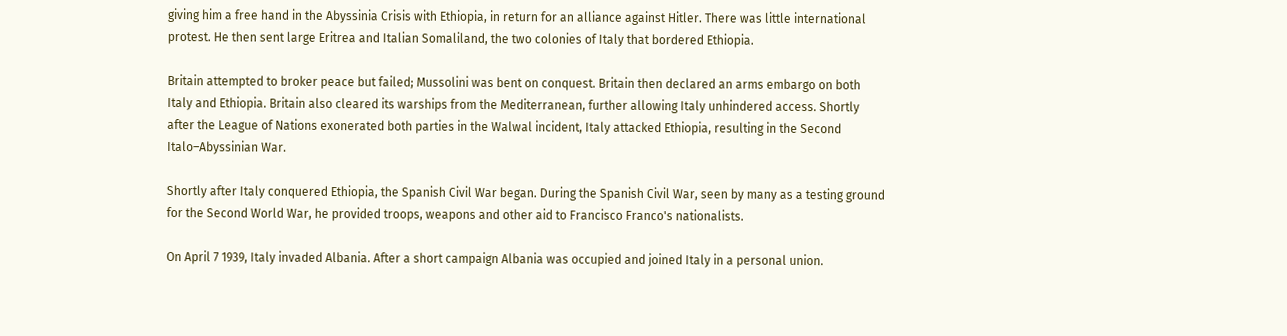giving him a free hand in the Abyssinia Crisis with Ethiopia, in return for an alliance against Hitler. There was little international protest. He then sent large Eritrea and Italian Somaliland, the two colonies of Italy that bordered Ethiopia.

Britain attempted to broker peace but failed; Mussolini was bent on conquest. Britain then declared an arms embargo on both Italy and Ethiopia. Britain also cleared its warships from the Mediterranean, further allowing Italy unhindered access. Shortly after the League of Nations exonerated both parties in the Walwal incident, Italy attacked Ethiopia, resulting in the Second Italo–Abyssinian War.

Shortly after Italy conquered Ethiopia, the Spanish Civil War began. During the Spanish Civil War, seen by many as a testing ground for the Second World War, he provided troops, weapons and other aid to Francisco Franco's nationalists.

On April 7 1939, Italy invaded Albania. After a short campaign Albania was occupied and joined Italy in a personal union.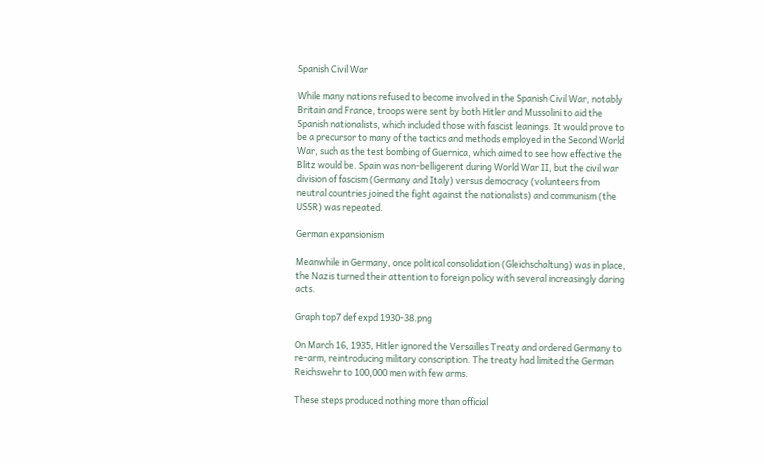Spanish Civil War

While many nations refused to become involved in the Spanish Civil War, notably Britain and France, troops were sent by both Hitler and Mussolini to aid the Spanish nationalists, which included those with fascist leanings. It would prove to be a precursor to many of the tactics and methods employed in the Second World War, such as the test bombing of Guernica, which aimed to see how effective the Blitz would be. Spain was non-belligerent during World War II, but the civil war division of fascism (Germany and Italy) versus democracy (volunteers from neutral countries joined the fight against the nationalists) and communism (the USSR) was repeated.

German expansionism

Meanwhile in Germany, once political consolidation (Gleichschaltung) was in place, the Nazis turned their attention to foreign policy with several increasingly daring acts.

Graph top7 def expd 1930-38.png

On March 16, 1935, Hitler ignored the Versailles Treaty and ordered Germany to re-arm, reintroducing military conscription. The treaty had limited the German Reichswehr to 100,000 men with few arms.

These steps produced nothing more than official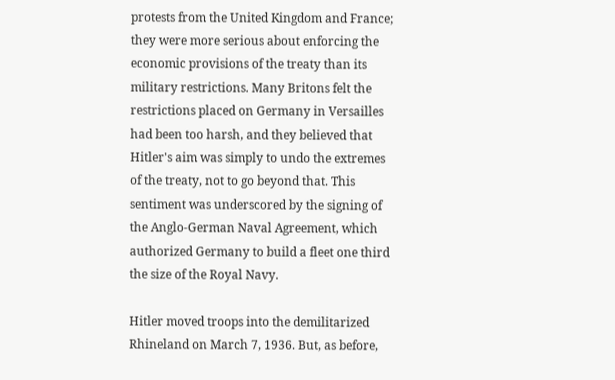protests from the United Kingdom and France; they were more serious about enforcing the economic provisions of the treaty than its military restrictions. Many Britons felt the restrictions placed on Germany in Versailles had been too harsh, and they believed that Hitler's aim was simply to undo the extremes of the treaty, not to go beyond that. This sentiment was underscored by the signing of the Anglo-German Naval Agreement, which authorized Germany to build a fleet one third the size of the Royal Navy.

Hitler moved troops into the demilitarized Rhineland on March 7, 1936. But, as before,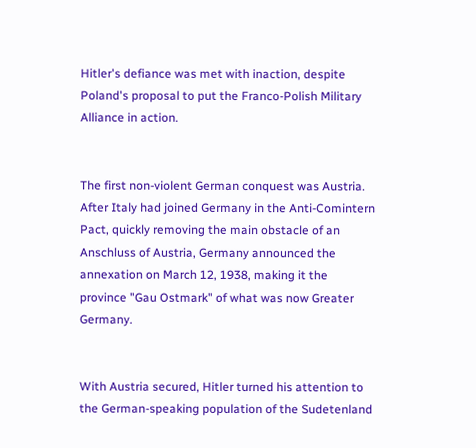Hitler's defiance was met with inaction, despite Poland's proposal to put the Franco-Polish Military Alliance in action.


The first non-violent German conquest was Austria. After Italy had joined Germany in the Anti-Comintern Pact, quickly removing the main obstacle of an Anschluss of Austria, Germany announced the annexation on March 12, 1938, making it the province "Gau Ostmark" of what was now Greater Germany.


With Austria secured, Hitler turned his attention to the German-speaking population of the Sudetenland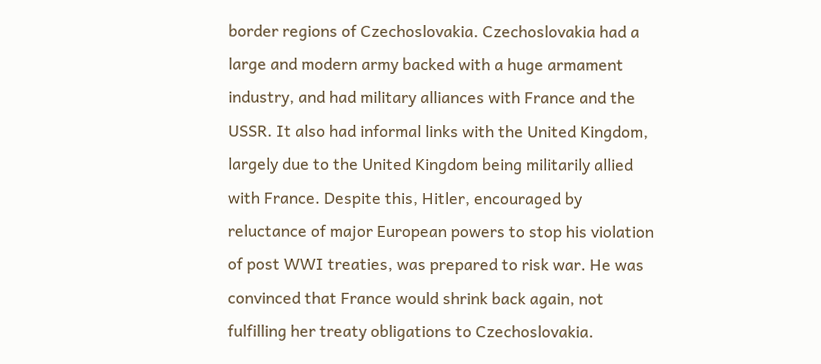border regions of Czechoslovakia. Czechoslovakia had a large and modern army backed with a huge armament industry, and had military alliances with France and the USSR. It also had informal links with the United Kingdom, largely due to the United Kingdom being militarily allied with France. Despite this, Hitler, encouraged by reluctance of major European powers to stop his violation of post WWI treaties, was prepared to risk war. He was convinced that France would shrink back again, not fulfilling her treaty obligations to Czechoslovakia.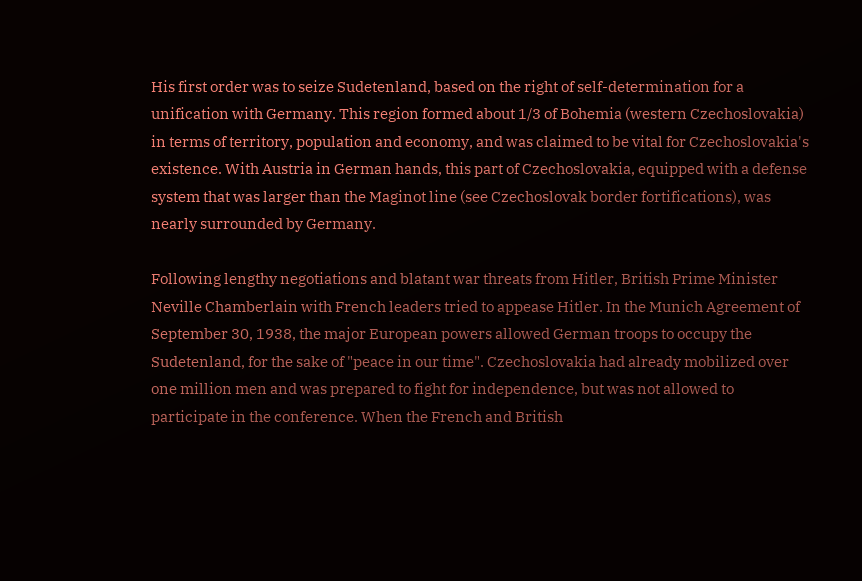His first order was to seize Sudetenland, based on the right of self-determination for a unification with Germany. This region formed about 1/3 of Bohemia (western Czechoslovakia) in terms of territory, population and economy, and was claimed to be vital for Czechoslovakia's existence. With Austria in German hands, this part of Czechoslovakia, equipped with a defense system that was larger than the Maginot line (see Czechoslovak border fortifications), was nearly surrounded by Germany.

Following lengthy negotiations and blatant war threats from Hitler, British Prime Minister Neville Chamberlain with French leaders tried to appease Hitler. In the Munich Agreement of September 30, 1938, the major European powers allowed German troops to occupy the Sudetenland, for the sake of "peace in our time". Czechoslovakia had already mobilized over one million men and was prepared to fight for independence, but was not allowed to participate in the conference. When the French and British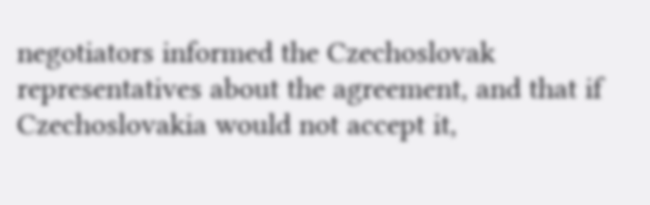negotiators informed the Czechoslovak representatives about the agreement, and that if Czechoslovakia would not accept it,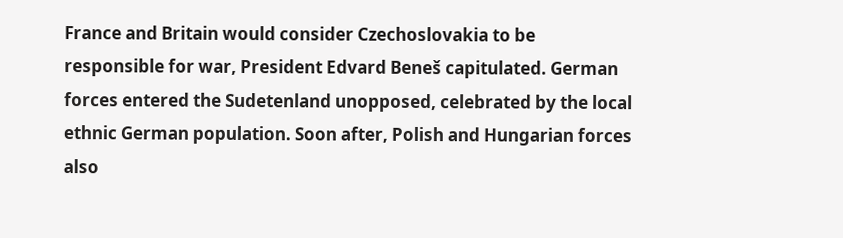France and Britain would consider Czechoslovakia to be responsible for war, President Edvard Beneš capitulated. German forces entered the Sudetenland unopposed, celebrated by the local ethnic German population. Soon after, Polish and Hungarian forces also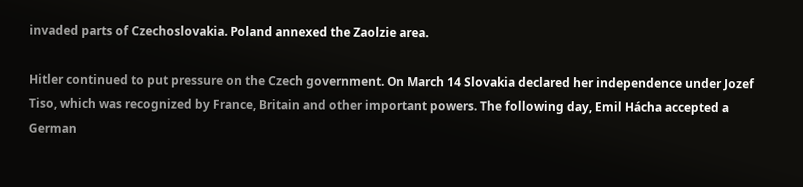invaded parts of Czechoslovakia. Poland annexed the Zaolzie area.

Hitler continued to put pressure on the Czech government. On March 14 Slovakia declared her independence under Jozef Tiso, which was recognized by France, Britain and other important powers. The following day, Emil Hácha accepted a German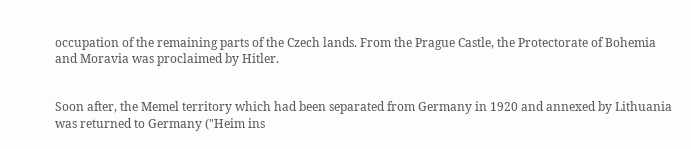occupation of the remaining parts of the Czech lands. From the Prague Castle, the Protectorate of Bohemia and Moravia was proclaimed by Hitler.


Soon after, the Memel territory which had been separated from Germany in 1920 and annexed by Lithuania was returned to Germany ("Heim ins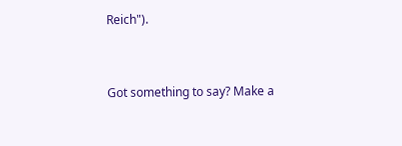Reich").


Got something to say? Make a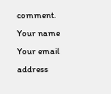comment.
Your name
Your email address